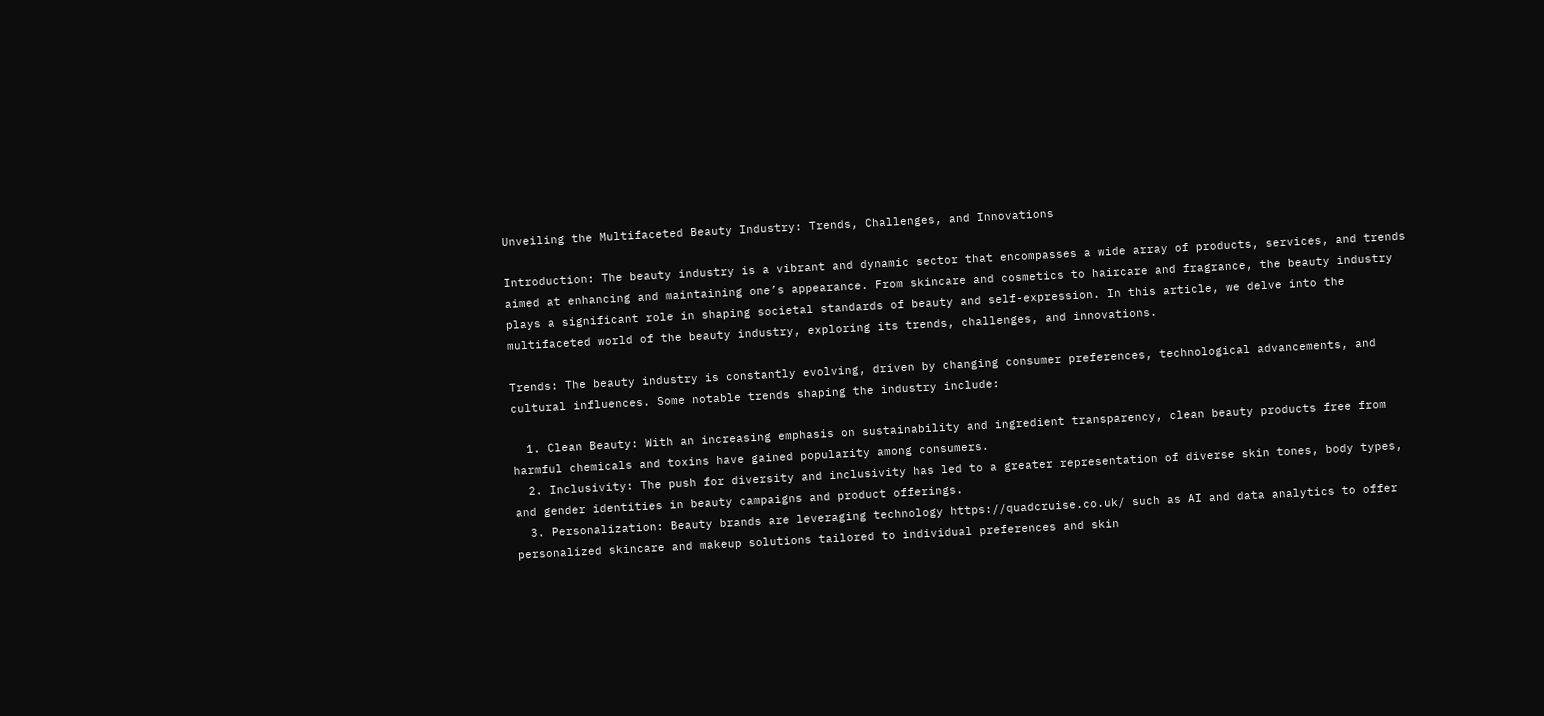Unveiling the Multifaceted Beauty Industry: Trends, Challenges, and Innovations

Introduction: The beauty industry is a vibrant and dynamic sector that encompasses a wide array of products, services, and trends aimed at enhancing and maintaining one’s appearance. From skincare and cosmetics to haircare and fragrance, the beauty industry plays a significant role in shaping societal standards of beauty and self-expression. In this article, we delve into the multifaceted world of the beauty industry, exploring its trends, challenges, and innovations.

Trends: The beauty industry is constantly evolving, driven by changing consumer preferences, technological advancements, and cultural influences. Some notable trends shaping the industry include:

  1. Clean Beauty: With an increasing emphasis on sustainability and ingredient transparency, clean beauty products free from harmful chemicals and toxins have gained popularity among consumers.
  2. Inclusivity: The push for diversity and inclusivity has led to a greater representation of diverse skin tones, body types, and gender identities in beauty campaigns and product offerings.
  3. Personalization: Beauty brands are leveraging technology https://quadcruise.co.uk/ such as AI and data analytics to offer personalized skincare and makeup solutions tailored to individual preferences and skin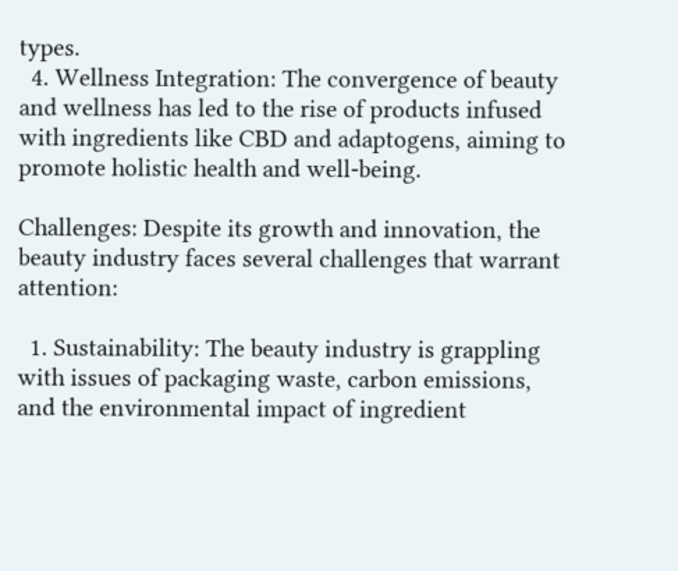types.
  4. Wellness Integration: The convergence of beauty and wellness has led to the rise of products infused with ingredients like CBD and adaptogens, aiming to promote holistic health and well-being.

Challenges: Despite its growth and innovation, the beauty industry faces several challenges that warrant attention:

  1. Sustainability: The beauty industry is grappling with issues of packaging waste, carbon emissions, and the environmental impact of ingredient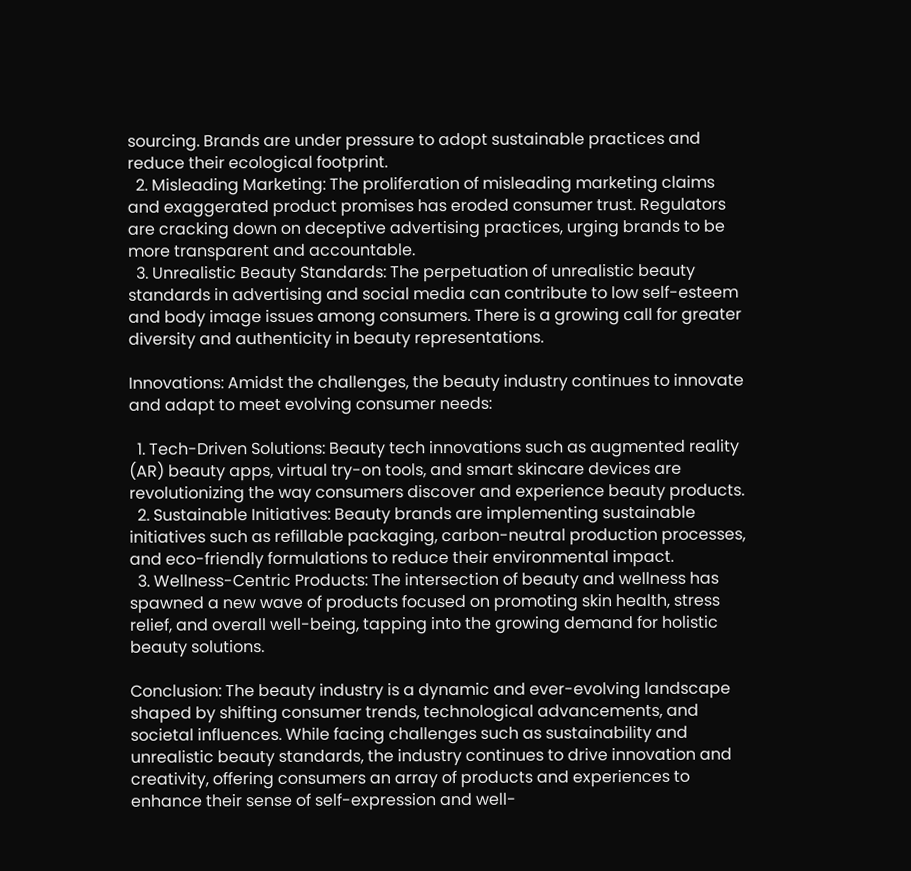sourcing. Brands are under pressure to adopt sustainable practices and reduce their ecological footprint.
  2. Misleading Marketing: The proliferation of misleading marketing claims and exaggerated product promises has eroded consumer trust. Regulators are cracking down on deceptive advertising practices, urging brands to be more transparent and accountable.
  3. Unrealistic Beauty Standards: The perpetuation of unrealistic beauty standards in advertising and social media can contribute to low self-esteem and body image issues among consumers. There is a growing call for greater diversity and authenticity in beauty representations.

Innovations: Amidst the challenges, the beauty industry continues to innovate and adapt to meet evolving consumer needs:

  1. Tech-Driven Solutions: Beauty tech innovations such as augmented reality (AR) beauty apps, virtual try-on tools, and smart skincare devices are revolutionizing the way consumers discover and experience beauty products.
  2. Sustainable Initiatives: Beauty brands are implementing sustainable initiatives such as refillable packaging, carbon-neutral production processes, and eco-friendly formulations to reduce their environmental impact.
  3. Wellness-Centric Products: The intersection of beauty and wellness has spawned a new wave of products focused on promoting skin health, stress relief, and overall well-being, tapping into the growing demand for holistic beauty solutions.

Conclusion: The beauty industry is a dynamic and ever-evolving landscape shaped by shifting consumer trends, technological advancements, and societal influences. While facing challenges such as sustainability and unrealistic beauty standards, the industry continues to drive innovation and creativity, offering consumers an array of products and experiences to enhance their sense of self-expression and well-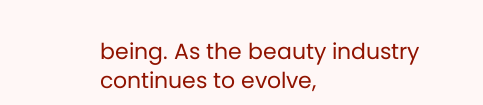being. As the beauty industry continues to evolve,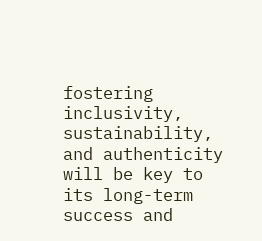fostering inclusivity, sustainability, and authenticity will be key to its long-term success and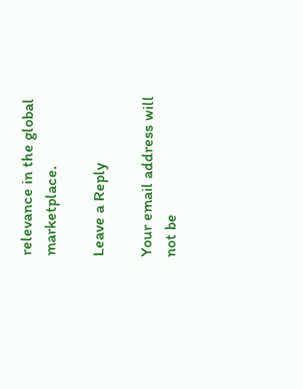relevance in the global marketplace.

Leave a Reply

Your email address will not be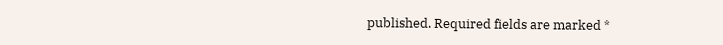published. Required fields are marked *